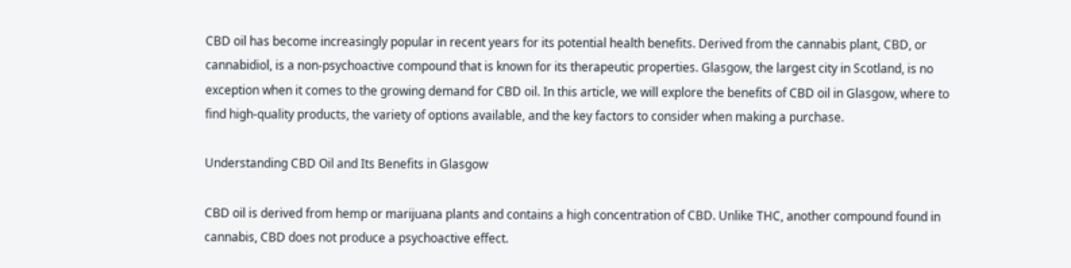CBD oil has become increasingly popular in recent years for its potential health benefits. Derived from the cannabis plant, CBD, or cannabidiol, is a non-psychoactive compound that is known for its therapeutic properties. Glasgow, the largest city in Scotland, is no exception when it comes to the growing demand for CBD oil. In this article, we will explore the benefits of CBD oil in Glasgow, where to find high-quality products, the variety of options available, and the key factors to consider when making a purchase.

Understanding CBD Oil and Its Benefits in Glasgow

CBD oil is derived from hemp or marijuana plants and contains a high concentration of CBD. Unlike THC, another compound found in cannabis, CBD does not produce a psychoactive effect.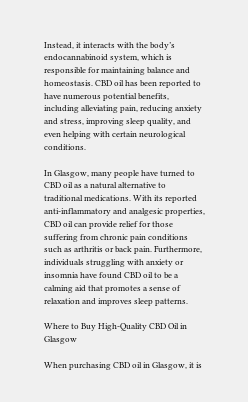Instead, it interacts with the body’s endocannabinoid system, which is responsible for maintaining balance and homeostasis. CBD oil has been reported to have numerous potential benefits, including alleviating pain, reducing anxiety and stress, improving sleep quality, and even helping with certain neurological conditions.

In Glasgow, many people have turned to CBD oil as a natural alternative to traditional medications. With its reported anti-inflammatory and analgesic properties, CBD oil can provide relief for those suffering from chronic pain conditions such as arthritis or back pain. Furthermore, individuals struggling with anxiety or insomnia have found CBD oil to be a calming aid that promotes a sense of relaxation and improves sleep patterns.

Where to Buy High-Quality CBD Oil in Glasgow

When purchasing CBD oil in Glasgow, it is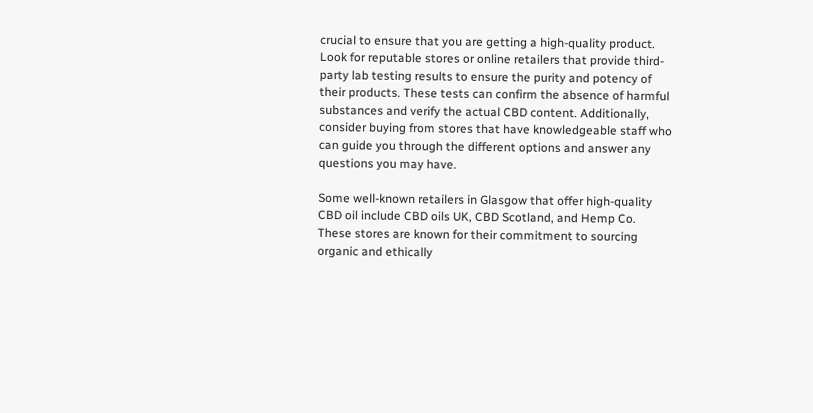crucial to ensure that you are getting a high-quality product. Look for reputable stores or online retailers that provide third-party lab testing results to ensure the purity and potency of their products. These tests can confirm the absence of harmful substances and verify the actual CBD content. Additionally, consider buying from stores that have knowledgeable staff who can guide you through the different options and answer any questions you may have.

Some well-known retailers in Glasgow that offer high-quality CBD oil include CBD oils UK, CBD Scotland, and Hemp Co. These stores are known for their commitment to sourcing organic and ethically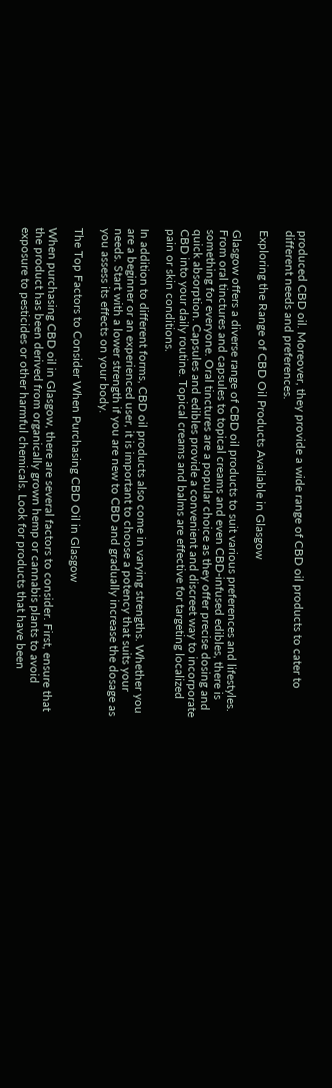produced CBD oil. Moreover, they provide a wide range of CBD oil products to cater to different needs and preferences.

Exploring the Range of CBD Oil Products Available in Glasgow

Glasgow offers a diverse range of CBD oil products to suit various preferences and lifestyles. From oral tinctures and capsules to topical creams and even CBD-infused edibles, there is something for everyone. Oral tinctures are a popular choice as they offer precise dosing and quick absorption. Capsules and edibles provide a convenient and discreet way to incorporate CBD into your daily routine. Topical creams and balms are effective for targeting localized pain or skin conditions.

In addition to different forms, CBD oil products also come in varying strengths. Whether you are a beginner or an experienced user, it is important to choose a potency that suits your needs. Start with a lower strength if you are new to CBD and gradually increase the dosage as you assess its effects on your body.

The Top Factors to Consider When Purchasing CBD Oil in Glasgow

When purchasing CBD oil in Glasgow, there are several factors to consider. First, ensure that the product has been derived from organically grown hemp or cannabis plants to avoid exposure to pesticides or other harmful chemicals. Look for products that have been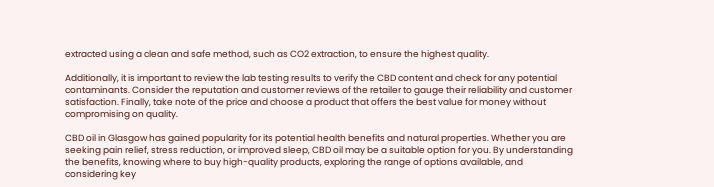extracted using a clean and safe method, such as CO2 extraction, to ensure the highest quality.

Additionally, it is important to review the lab testing results to verify the CBD content and check for any potential contaminants. Consider the reputation and customer reviews of the retailer to gauge their reliability and customer satisfaction. Finally, take note of the price and choose a product that offers the best value for money without compromising on quality.

CBD oil in Glasgow has gained popularity for its potential health benefits and natural properties. Whether you are seeking pain relief, stress reduction, or improved sleep, CBD oil may be a suitable option for you. By understanding the benefits, knowing where to buy high-quality products, exploring the range of options available, and considering key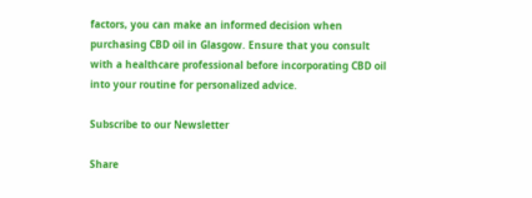factors, you can make an informed decision when purchasing CBD oil in Glasgow. Ensure that you consult with a healthcare professional before incorporating CBD oil into your routine for personalized advice.

Subscribe to our Newsletter

Share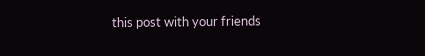this post with your friends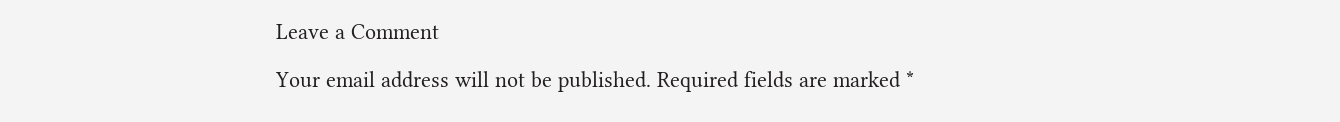Leave a Comment

Your email address will not be published. Required fields are marked *